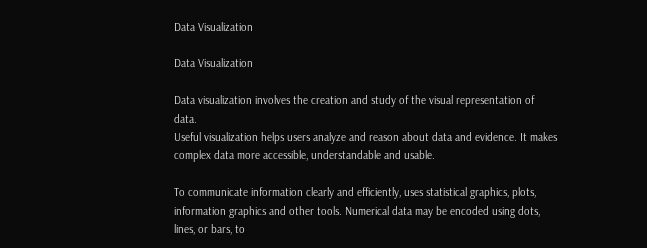Data Visualization

Data Visualization

Data visualization involves the creation and study of the visual representation of data.
Useful visualization helps users analyze and reason about data and evidence. It makes complex data more accessible, understandable and usable.

To communicate information clearly and efficiently, uses statistical graphics, plots, information graphics and other tools. Numerical data may be encoded using dots, lines, or bars, to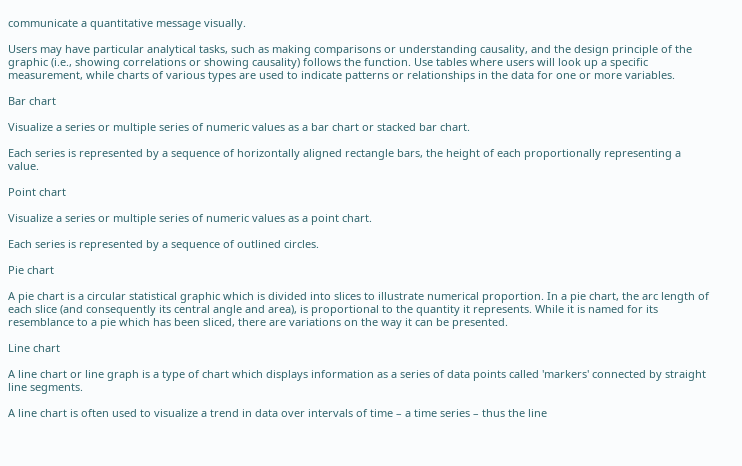communicate a quantitative message visually.

Users may have particular analytical tasks, such as making comparisons or understanding causality, and the design principle of the graphic (i.e., showing correlations or showing causality) follows the function. Use tables where users will look up a specific measurement, while charts of various types are used to indicate patterns or relationships in the data for one or more variables.

Bar chart

Visualize a series or multiple series of numeric values as a bar chart or stacked bar chart.

Each series is represented by a sequence of horizontally aligned rectangle bars, the height of each proportionally representing a value.

Point chart

Visualize a series or multiple series of numeric values as a point chart.

Each series is represented by a sequence of outlined circles.

Pie chart

A pie chart is a circular statistical graphic which is divided into slices to illustrate numerical proportion. In a pie chart, the arc length of each slice (and consequently its central angle and area), is proportional to the quantity it represents. While it is named for its resemblance to a pie which has been sliced, there are variations on the way it can be presented.

Line chart

A line chart or line graph is a type of chart which displays information as a series of data points called 'markers' connected by straight line segments.

A line chart is often used to visualize a trend in data over intervals of time – a time series – thus the line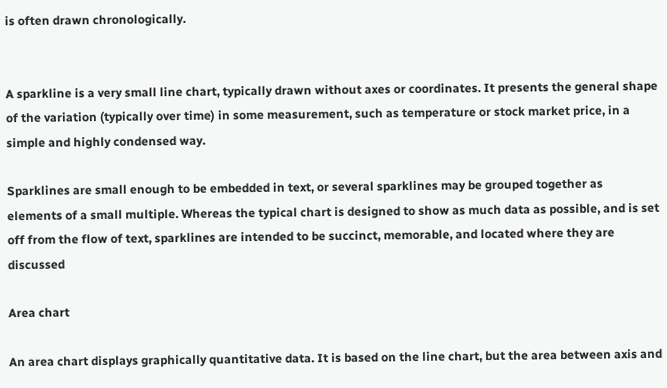is often drawn chronologically.


A sparkline is a very small line chart, typically drawn without axes or coordinates. It presents the general shape of the variation (typically over time) in some measurement, such as temperature or stock market price, in a simple and highly condensed way.

Sparklines are small enough to be embedded in text, or several sparklines may be grouped together as elements of a small multiple. Whereas the typical chart is designed to show as much data as possible, and is set off from the flow of text, sparklines are intended to be succinct, memorable, and located where they are discussed

Area chart

An area chart displays graphically quantitative data. It is based on the line chart, but the area between axis and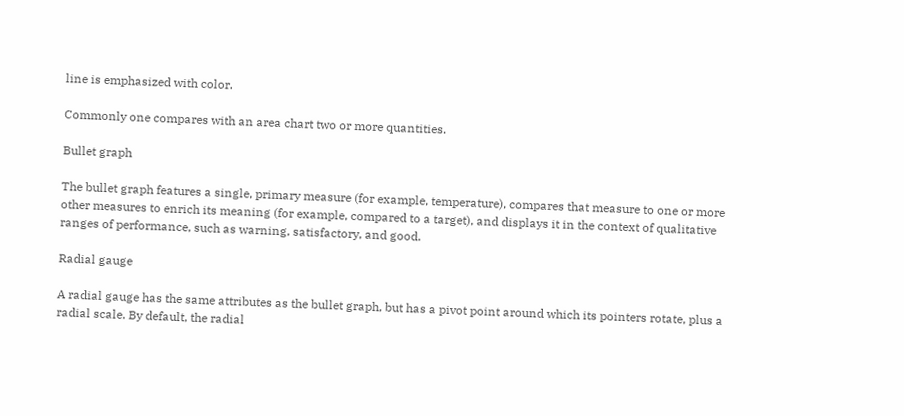line is emphasized with color.

Commonly one compares with an area chart two or more quantities.

Bullet graph

The bullet graph features a single, primary measure (for example, temperature), compares that measure to one or more other measures to enrich its meaning (for example, compared to a target), and displays it in the context of qualitative ranges of performance, such as warning, satisfactory, and good.

Radial gauge

A radial gauge has the same attributes as the bullet graph, but has a pivot point around which its pointers rotate, plus a radial scale. By default, the radial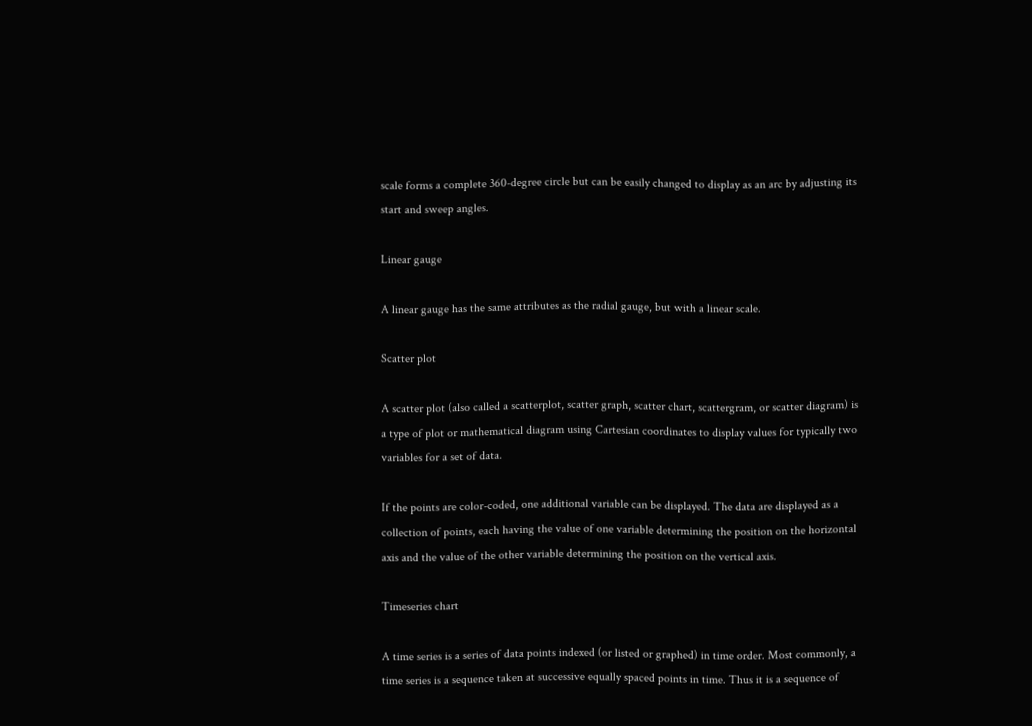scale forms a complete 360-degree circle but can be easily changed to display as an arc by adjusting its start and sweep angles.

Linear gauge

A linear gauge has the same attributes as the radial gauge, but with a linear scale.

Scatter plot

A scatter plot (also called a scatterplot, scatter graph, scatter chart, scattergram, or scatter diagram) is a type of plot or mathematical diagram using Cartesian coordinates to display values for typically two variables for a set of data.

If the points are color-coded, one additional variable can be displayed. The data are displayed as a collection of points, each having the value of one variable determining the position on the horizontal axis and the value of the other variable determining the position on the vertical axis.

Timeseries chart

A time series is a series of data points indexed (or listed or graphed) in time order. Most commonly, a time series is a sequence taken at successive equally spaced points in time. Thus it is a sequence of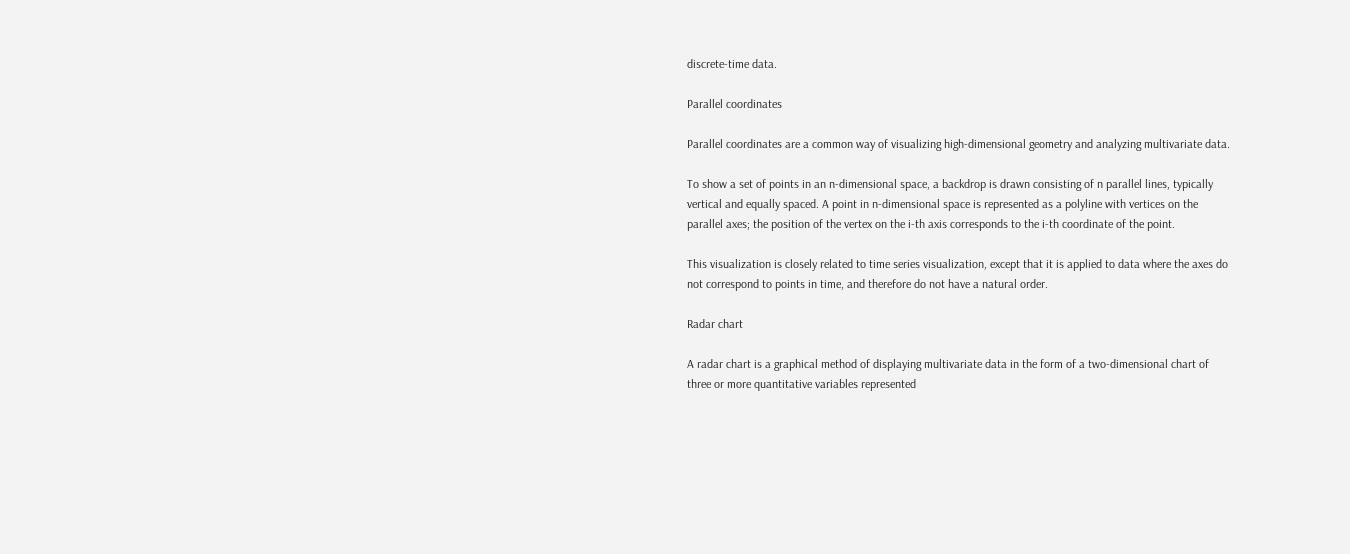discrete-time data.

Parallel coordinates

Parallel coordinates are a common way of visualizing high-dimensional geometry and analyzing multivariate data.

To show a set of points in an n-dimensional space, a backdrop is drawn consisting of n parallel lines, typically vertical and equally spaced. A point in n-dimensional space is represented as a polyline with vertices on the parallel axes; the position of the vertex on the i-th axis corresponds to the i-th coordinate of the point.

This visualization is closely related to time series visualization, except that it is applied to data where the axes do not correspond to points in time, and therefore do not have a natural order.

Radar chart

A radar chart is a graphical method of displaying multivariate data in the form of a two-dimensional chart of three or more quantitative variables represented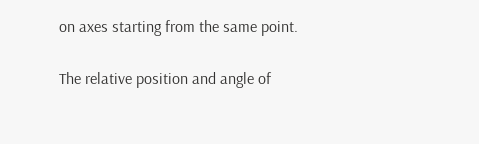on axes starting from the same point.

The relative position and angle of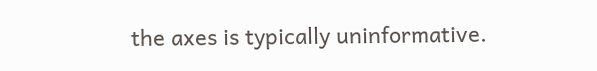the axes is typically uninformative.